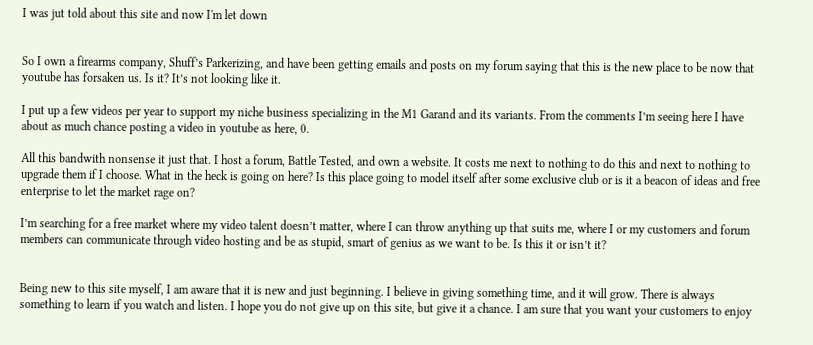I was jut told about this site and now I'm let down


So I own a firearms company, Shuff’s Parkerizing, and have been getting emails and posts on my forum saying that this is the new place to be now that youtube has forsaken us. Is it? It’s not looking like it.

I put up a few videos per year to support my niche business specializing in the M1 Garand and its variants. From the comments I’m seeing here I have about as much chance posting a video in youtube as here, 0.

All this bandwith nonsense it just that. I host a forum, Battle Tested, and own a website. It costs me next to nothing to do this and next to nothing to upgrade them if I choose. What in the heck is going on here? Is this place going to model itself after some exclusive club or is it a beacon of ideas and free enterprise to let the market rage on?

I’m searching for a free market where my video talent doesn’t matter, where I can throw anything up that suits me, where I or my customers and forum members can communicate through video hosting and be as stupid, smart of genius as we want to be. Is this it or isn’t it?


Being new to this site myself, I am aware that it is new and just beginning. I believe in giving something time, and it will grow. There is always something to learn if you watch and listen. I hope you do not give up on this site, but give it a chance. I am sure that you want your customers to enjoy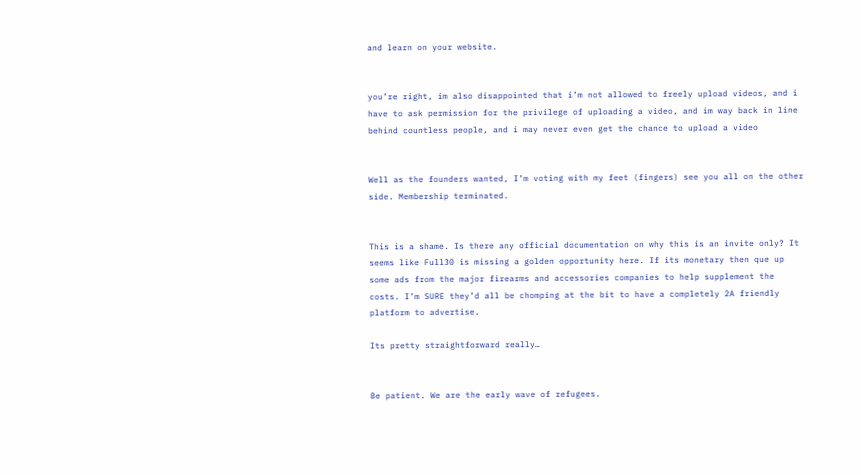and learn on your website.


you’re right, im also disappointed that i’m not allowed to freely upload videos, and i have to ask permission for the privilege of uploading a video, and im way back in line behind countless people, and i may never even get the chance to upload a video


Well as the founders wanted, I’m voting with my feet (fingers) see you all on the other side. Membership terminated.


This is a shame. Is there any official documentation on why this is an invite only? It seems like Full30 is missing a golden opportunity here. If its monetary then que up some ads from the major firearms and accessories companies to help supplement the costs. I’m SURE they’d all be chomping at the bit to have a completely 2A friendly platform to advertise.

Its pretty straightforward really…


Be patient. We are the early wave of refugees.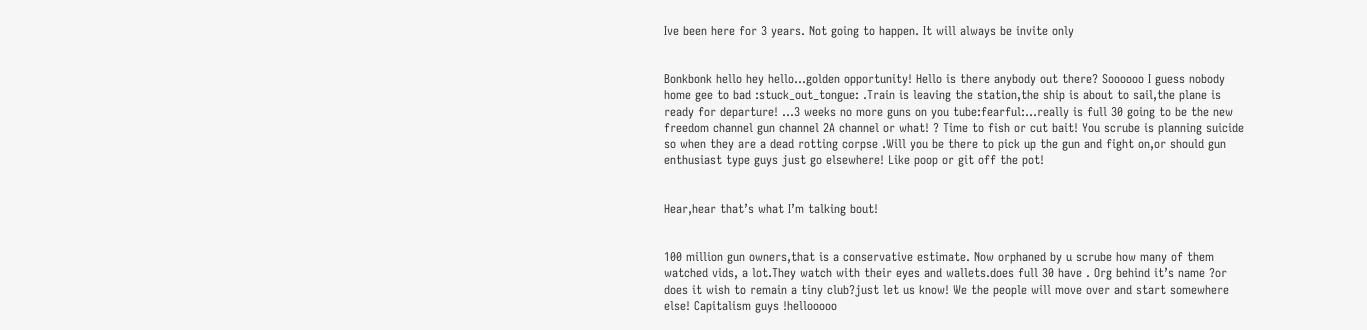Ive been here for 3 years. Not going to happen. It will always be invite only


Bonkbonk hello hey hello…golden opportunity! Hello is there anybody out there? Soooooo I guess nobody home gee to bad :stuck_out_tongue: .Train is leaving the station,the ship is about to sail,the plane is ready for departure! …3 weeks no more guns on you tube:fearful:…really is full 30 going to be the new freedom channel gun channel 2A channel or what! ? Time to fish or cut bait! You scrube is planning suicide so when they are a dead rotting corpse .Will you be there to pick up the gun and fight on,or should gun enthusiast type guys just go elsewhere! Like poop or git off the pot!


Hear,hear that’s what I’m talking bout!


100 million gun owners,that is a conservative estimate. Now orphaned by u scrube how many of them watched vids, a lot.They watch with their eyes and wallets.does full 30 have . Org behind it’s name ?or does it wish to remain a tiny club?just let us know! We the people will move over and start somewhere else! Capitalism guys !hellooooo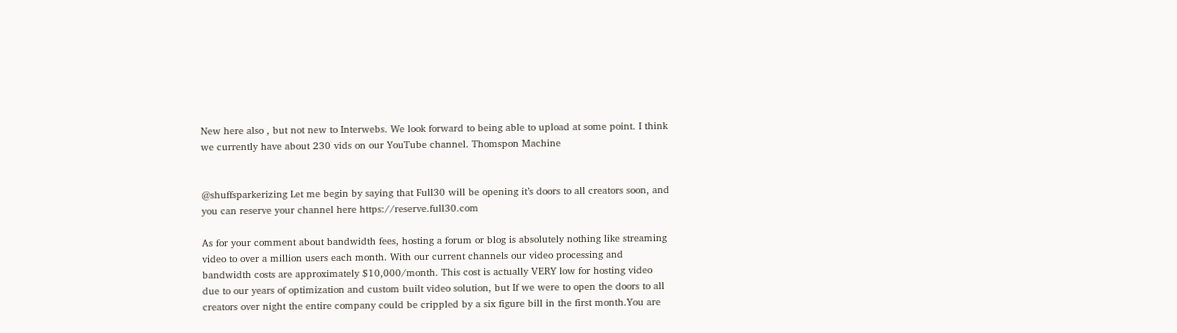New here also , but not new to Interwebs. We look forward to being able to upload at some point. I think we currently have about 230 vids on our YouTube channel. Thomspon Machine


@shuffsparkerizing Let me begin by saying that Full30 will be opening it’s doors to all creators soon, and you can reserve your channel here https://reserve.full30.com

As for your comment about bandwidth fees, hosting a forum or blog is absolutely nothing like streaming video to over a million users each month. With our current channels our video processing and bandwidth costs are approximately $10,000/month. This cost is actually VERY low for hosting video due to our years of optimization and custom built video solution, but If we were to open the doors to all creators over night the entire company could be crippled by a six figure bill in the first month.You are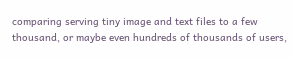comparing serving tiny image and text files to a few thousand, or maybe even hundreds of thousands of users,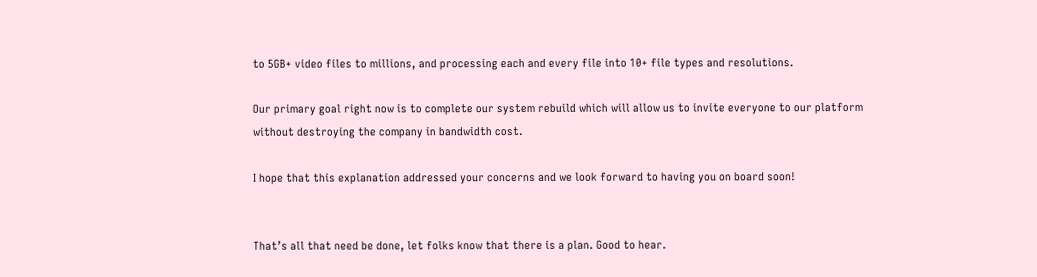to 5GB+ video files to millions, and processing each and every file into 10+ file types and resolutions.

Our primary goal right now is to complete our system rebuild which will allow us to invite everyone to our platform without destroying the company in bandwidth cost.

I hope that this explanation addressed your concerns and we look forward to having you on board soon!


That’s all that need be done, let folks know that there is a plan. Good to hear.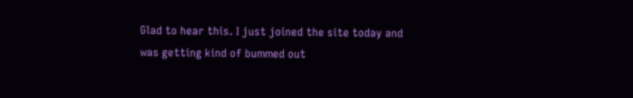Glad to hear this. I just joined the site today and was getting kind of bummed out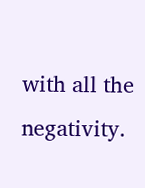with all the negativity.